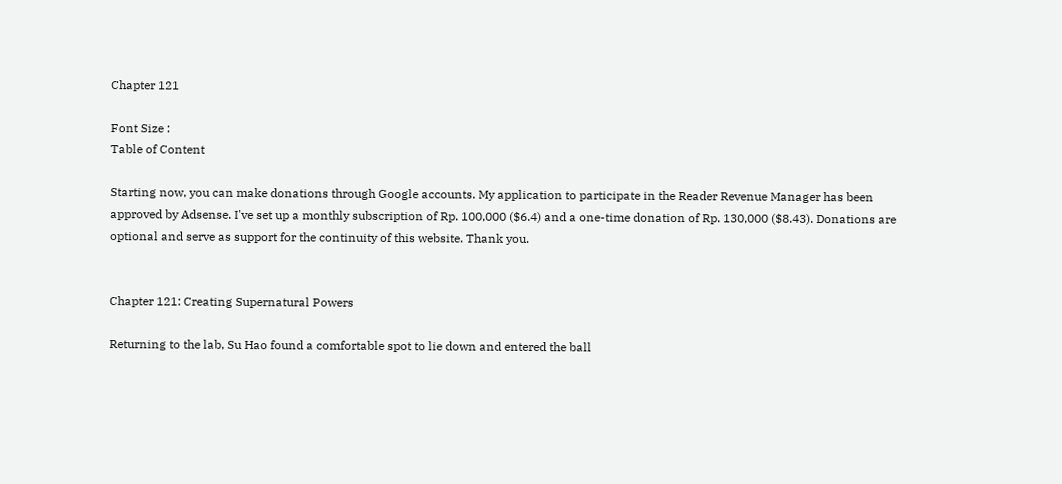Chapter 121

Font Size :
Table of Content

Starting now, you can make donations through Google accounts. My application to participate in the Reader Revenue Manager has been approved by Adsense. I've set up a monthly subscription of Rp. 100,000 ($6.4) and a one-time donation of Rp. 130,000 ($8.43). Donations are optional and serve as support for the continuity of this website. Thank you.


Chapter 121: Creating Supernatural Powers

Returning to the lab, Su Hao found a comfortable spot to lie down and entered the ball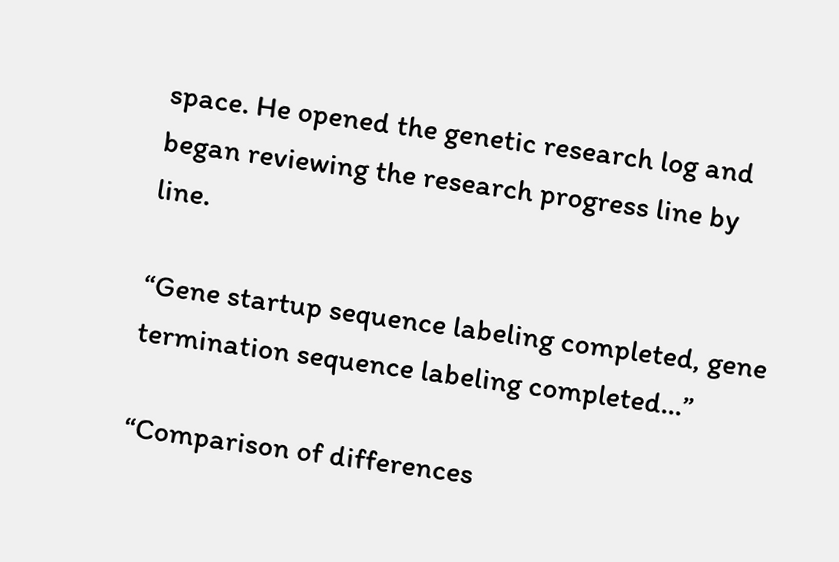space. He opened the genetic research log and began reviewing the research progress line by line.

“Gene startup sequence labeling completed, gene termination sequence labeling completed…”

“Comparison of differences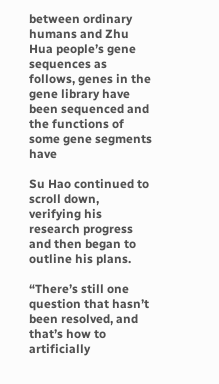between ordinary humans and Zhu Hua people’s gene sequences as follows, genes in the gene library have been sequenced and the functions of some gene segments have

Su Hao continued to scroll down, verifying his research progress and then began to outline his plans.

“There’s still one question that hasn’t been resolved, and that’s how to artificially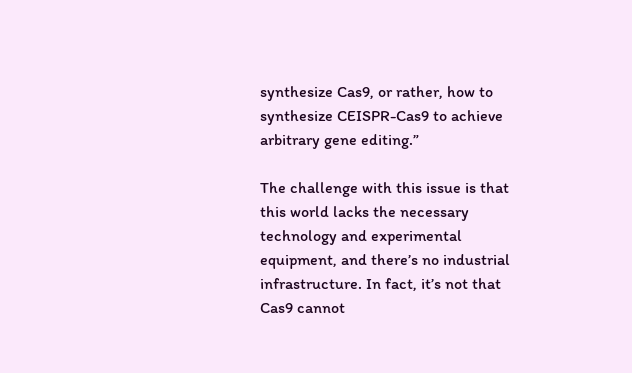synthesize Cas9, or rather, how to synthesize CEISPR-Cas9 to achieve arbitrary gene editing.”

The challenge with this issue is that this world lacks the necessary technology and experimental equipment, and there’s no industrial infrastructure. In fact, it’s not that Cas9 cannot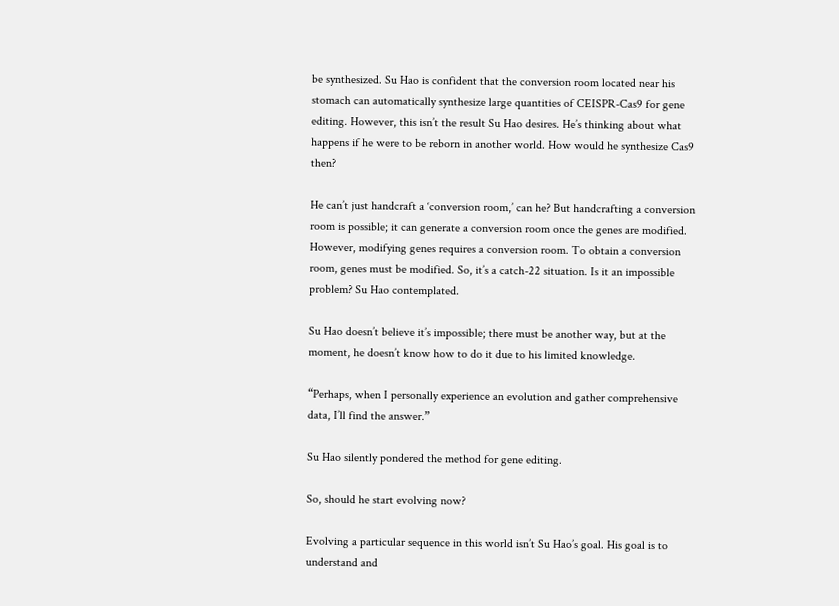be synthesized. Su Hao is confident that the conversion room located near his stomach can automatically synthesize large quantities of CEISPR-Cas9 for gene editing. However, this isn’t the result Su Hao desires. He’s thinking about what happens if he were to be reborn in another world. How would he synthesize Cas9 then?

He can’t just handcraft a ‘conversion room,’ can he? But handcrafting a conversion room is possible; it can generate a conversion room once the genes are modified. However, modifying genes requires a conversion room. To obtain a conversion room, genes must be modified. So, it’s a catch-22 situation. Is it an impossible problem? Su Hao contemplated.

Su Hao doesn’t believe it’s impossible; there must be another way, but at the moment, he doesn’t know how to do it due to his limited knowledge.

“Perhaps, when I personally experience an evolution and gather comprehensive data, I’ll find the answer.”

Su Hao silently pondered the method for gene editing.

So, should he start evolving now?

Evolving a particular sequence in this world isn’t Su Hao’s goal. His goal is to understand and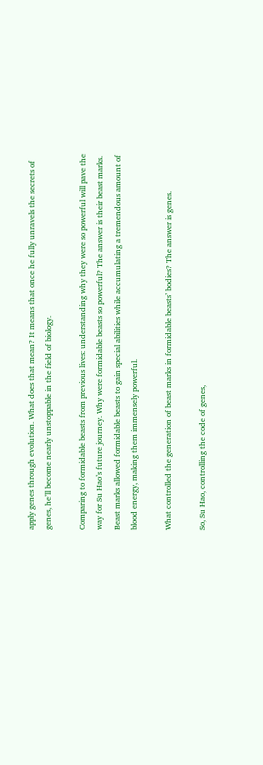apply genes through evolution. What does that mean? It means that once he fully unravels the secrets of genes, he’ll become nearly unstoppable in the field of biology.

Comparing to formidable beasts from previous lives: understanding why they were so powerful will pave the way for Su Hao’s future journey. Why were formidable beasts so powerful? The answer is their beast marks. Beast marks allowed formidable beasts to gain special abilities while accumulating a tremendous amount of blood energy, making them immensely powerful.

What controlled the generation of beast marks in formidable beasts’ bodies? The answer is genes.

So, Su Hao, controlling the code of genes,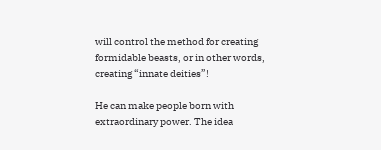will control the method for creating formidable beasts, or in other words, creating “innate deities”!

He can make people born with extraordinary power. The idea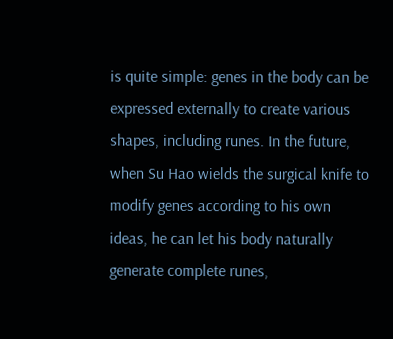is quite simple: genes in the body can be expressed externally to create various shapes, including runes. In the future, when Su Hao wields the surgical knife to modify genes according to his own ideas, he can let his body naturally generate complete runes,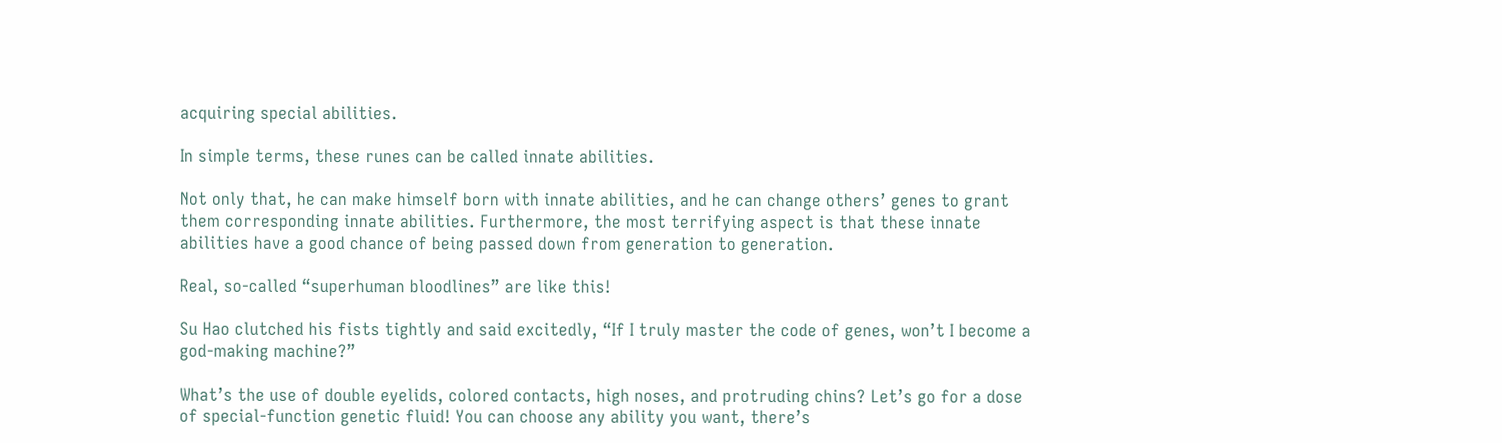acquiring special abilities.

In simple terms, these runes can be called innate abilities.

Not only that, he can make himself born with innate abilities, and he can change others’ genes to grant them corresponding innate abilities. Furthermore, the most terrifying aspect is that these innate abilities have a good chance of being passed down from generation to generation.

Real, so-called “superhuman bloodlines” are like this!

Su Hao clutched his fists tightly and said excitedly, “If I truly master the code of genes, won’t I become a god-making machine?”

What’s the use of double eyelids, colored contacts, high noses, and protruding chins? Let’s go for a dose of special-function genetic fluid! You can choose any ability you want, there’s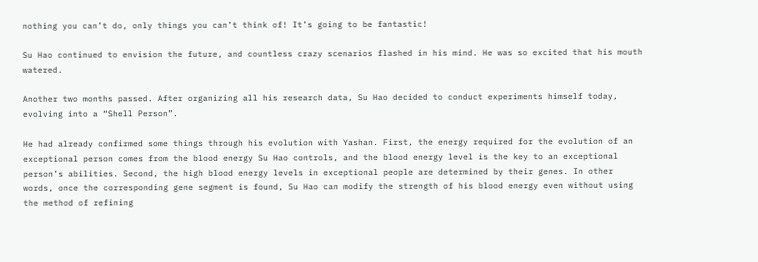nothing you can’t do, only things you can’t think of! It’s going to be fantastic!

Su Hao continued to envision the future, and countless crazy scenarios flashed in his mind. He was so excited that his mouth watered.

Another two months passed. After organizing all his research data, Su Hao decided to conduct experiments himself today, evolving into a “Shell Person”.

He had already confirmed some things through his evolution with Yashan. First, the energy required for the evolution of an exceptional person comes from the blood energy Su Hao controls, and the blood energy level is the key to an exceptional person’s abilities. Second, the high blood energy levels in exceptional people are determined by their genes. In other words, once the corresponding gene segment is found, Su Hao can modify the strength of his blood energy even without using the method of refining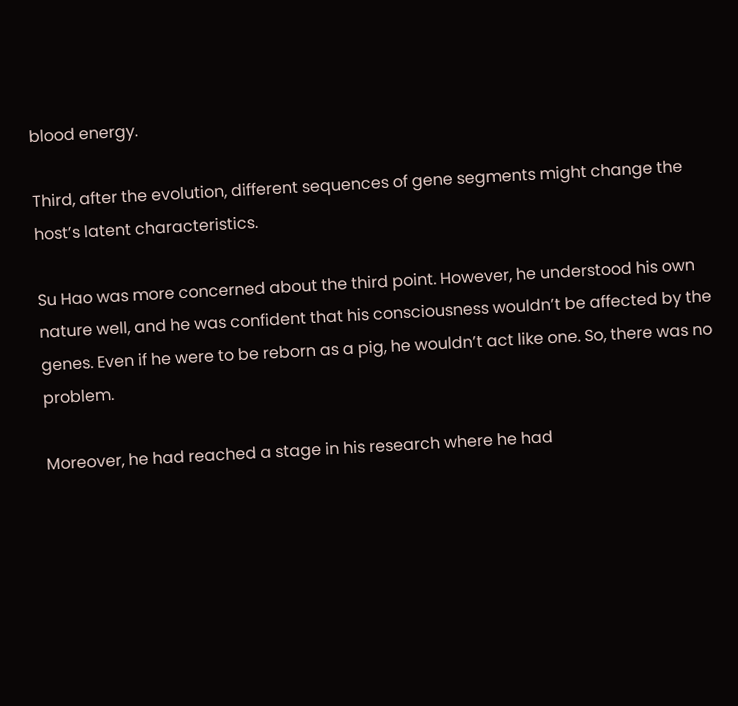blood energy.

Third, after the evolution, different sequences of gene segments might change the host’s latent characteristics.

Su Hao was more concerned about the third point. However, he understood his own nature well, and he was confident that his consciousness wouldn’t be affected by the genes. Even if he were to be reborn as a pig, he wouldn’t act like one. So, there was no problem.

Moreover, he had reached a stage in his research where he had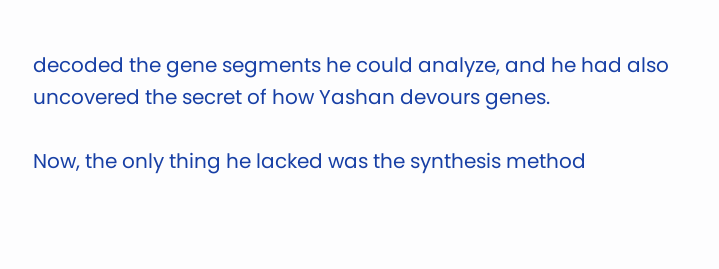decoded the gene segments he could analyze, and he had also uncovered the secret of how Yashan devours genes.

Now, the only thing he lacked was the synthesis method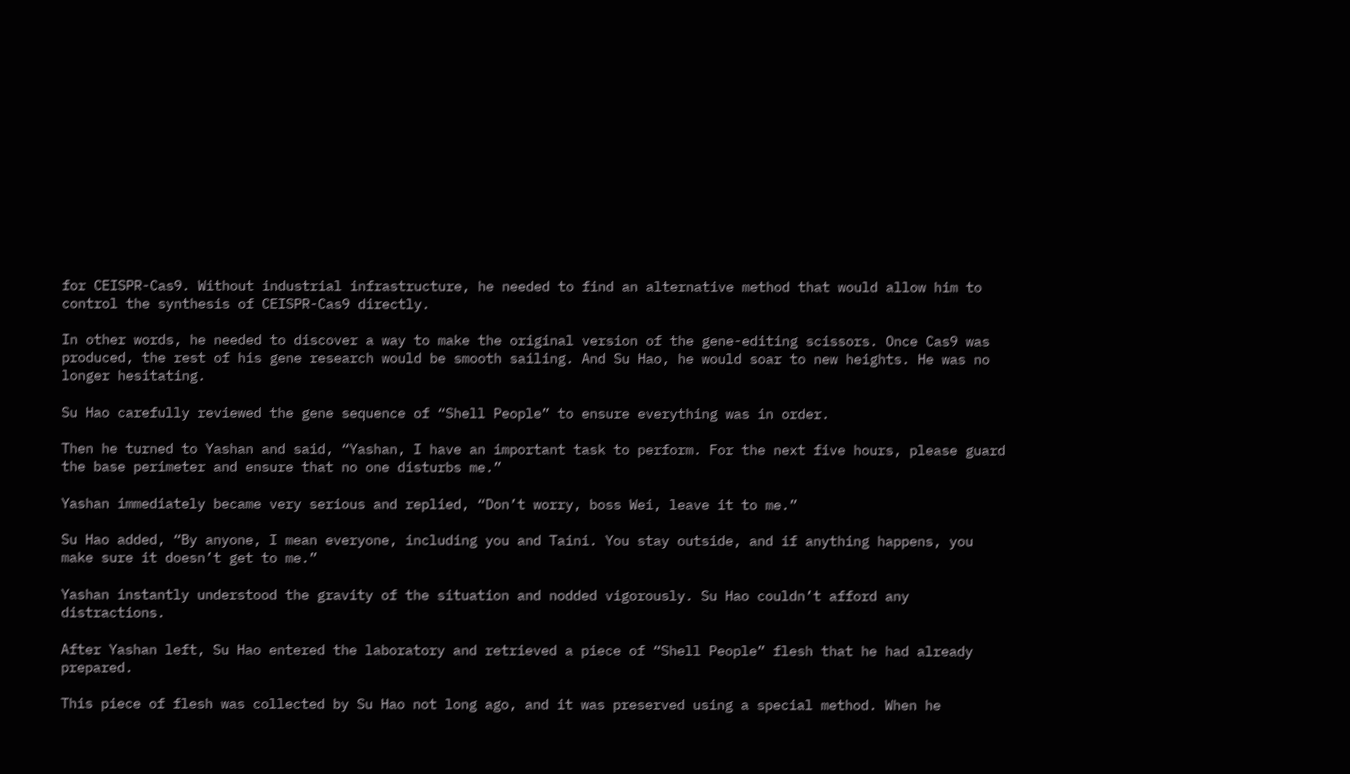for CEISPR-Cas9. Without industrial infrastructure, he needed to find an alternative method that would allow him to control the synthesis of CEISPR-Cas9 directly.

In other words, he needed to discover a way to make the original version of the gene-editing scissors. Once Cas9 was produced, the rest of his gene research would be smooth sailing. And Su Hao, he would soar to new heights. He was no longer hesitating.

Su Hao carefully reviewed the gene sequence of “Shell People” to ensure everything was in order.

Then he turned to Yashan and said, “Yashan, I have an important task to perform. For the next five hours, please guard the base perimeter and ensure that no one disturbs me.”

Yashan immediately became very serious and replied, “Don’t worry, boss Wei, leave it to me.”

Su Hao added, “By anyone, I mean everyone, including you and Taini. You stay outside, and if anything happens, you make sure it doesn’t get to me.”

Yashan instantly understood the gravity of the situation and nodded vigorously. Su Hao couldn’t afford any distractions.

After Yashan left, Su Hao entered the laboratory and retrieved a piece of “Shell People” flesh that he had already prepared.

This piece of flesh was collected by Su Hao not long ago, and it was preserved using a special method. When he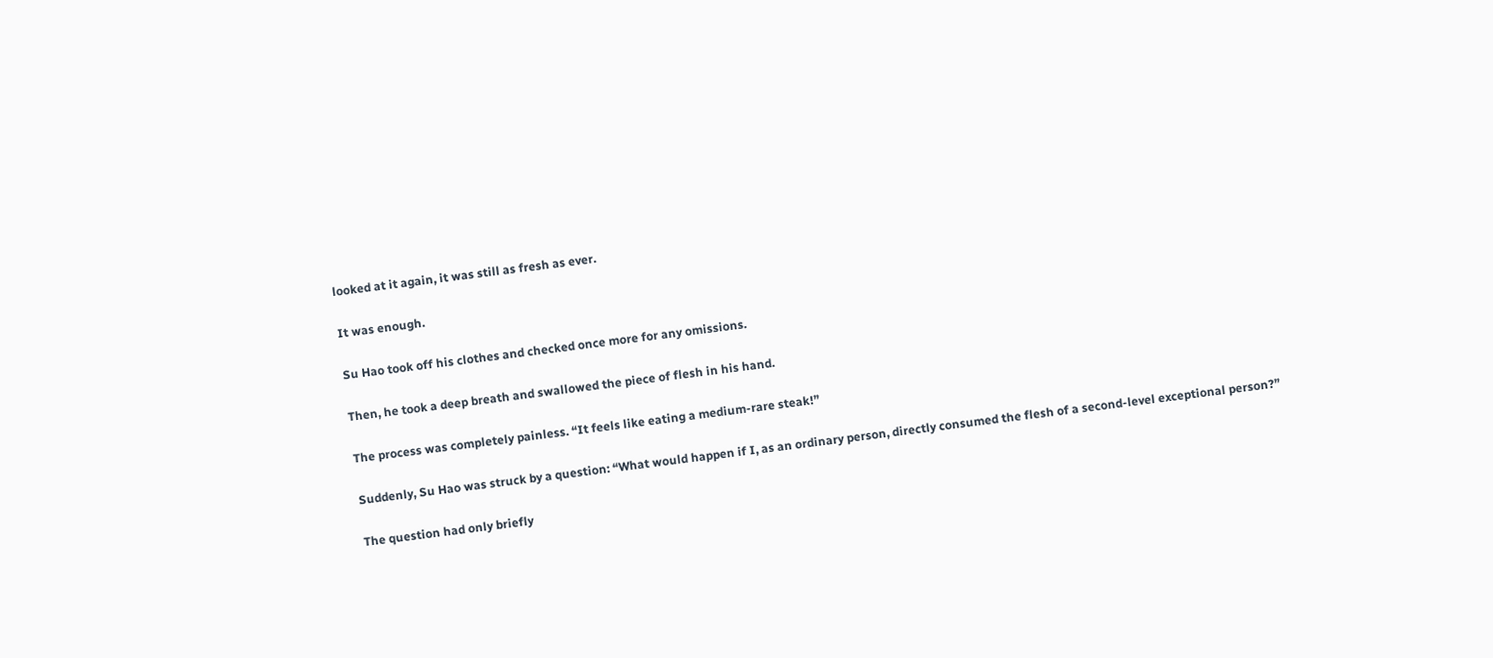looked at it again, it was still as fresh as ever.

It was enough.

Su Hao took off his clothes and checked once more for any omissions.

Then, he took a deep breath and swallowed the piece of flesh in his hand.

The process was completely painless. “It feels like eating a medium-rare steak!”

Suddenly, Su Hao was struck by a question: “What would happen if I, as an ordinary person, directly consumed the flesh of a second-level exceptional person?”

The question had only briefly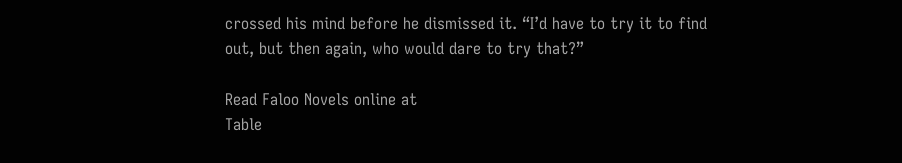crossed his mind before he dismissed it. “I’d have to try it to find out, but then again, who would dare to try that?”

Read Faloo Novels online at
Table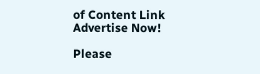of Content Link
Advertise Now!

Please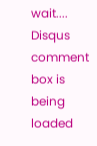wait....
Disqus comment box is being loaded